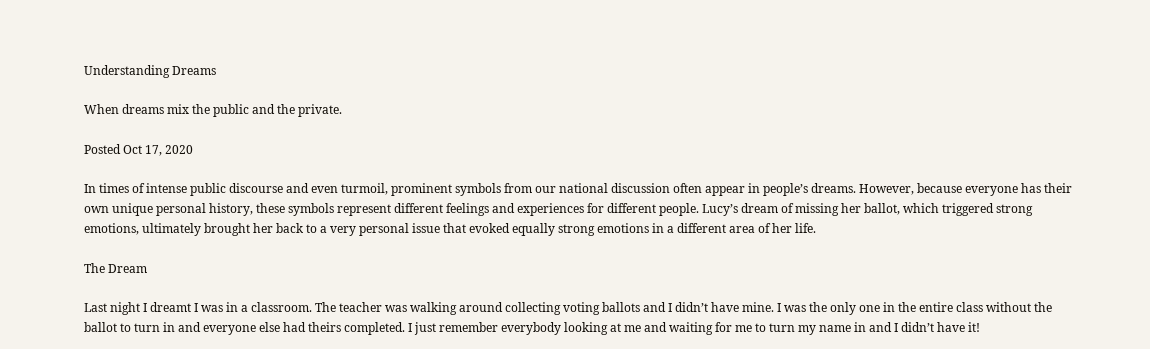Understanding Dreams

When dreams mix the public and the private.

Posted Oct 17, 2020

In times of intense public discourse and even turmoil, prominent symbols from our national discussion often appear in people’s dreams. However, because everyone has their own unique personal history, these symbols represent different feelings and experiences for different people. Lucy’s dream of missing her ballot, which triggered strong emotions, ultimately brought her back to a very personal issue that evoked equally strong emotions in a different area of her life.

The Dream

Last night I dreamt I was in a classroom. The teacher was walking around collecting voting ballots and I didn’t have mine. I was the only one in the entire class without the ballot to turn in and everyone else had theirs completed. I just remember everybody looking at me and waiting for me to turn my name in and I didn’t have it!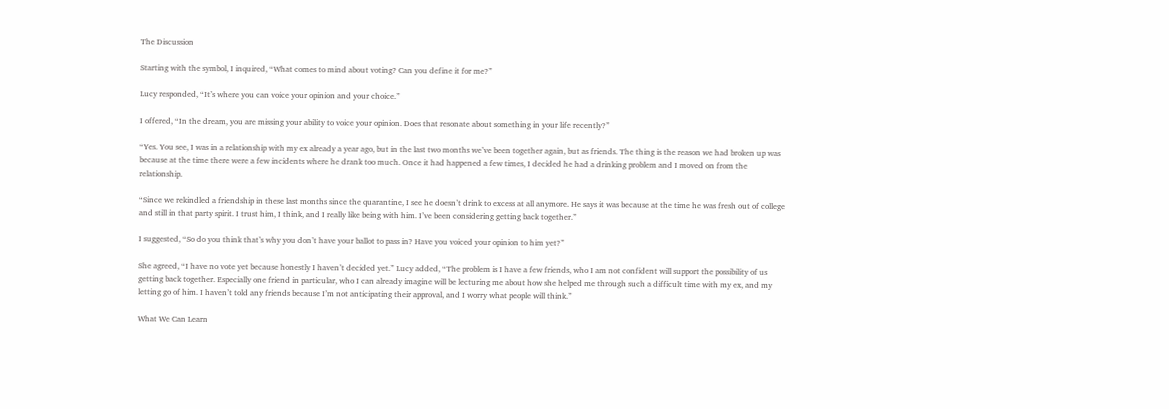The Discussion

Starting with the symbol, I inquired, “What comes to mind about voting? Can you define it for me?”

Lucy responded, “It’s where you can voice your opinion and your choice.”

I offered, “In the dream, you are missing your ability to voice your opinion. Does that resonate about something in your life recently?”

“Yes. You see, I was in a relationship with my ex already a year ago, but in the last two months we’ve been together again, but as friends. The thing is the reason we had broken up was because at the time there were a few incidents where he drank too much. Once it had happened a few times, I decided he had a drinking problem and I moved on from the relationship.

“Since we rekindled a friendship in these last months since the quarantine, I see he doesn’t drink to excess at all anymore. He says it was because at the time he was fresh out of college and still in that party spirit. I trust him, I think, and I really like being with him. I’ve been considering getting back together.”

I suggested, “So do you think that’s why you don’t have your ballot to pass in? Have you voiced your opinion to him yet?”

She agreed, “I have no vote yet because honestly I haven’t decided yet.” Lucy added, “The problem is I have a few friends, who I am not confident will support the possibility of us getting back together. Especially one friend in particular, who I can already imagine will be lecturing me about how she helped me through such a difficult time with my ex, and my letting go of him. I haven’t told any friends because I’m not anticipating their approval, and I worry what people will think.”

What We Can Learn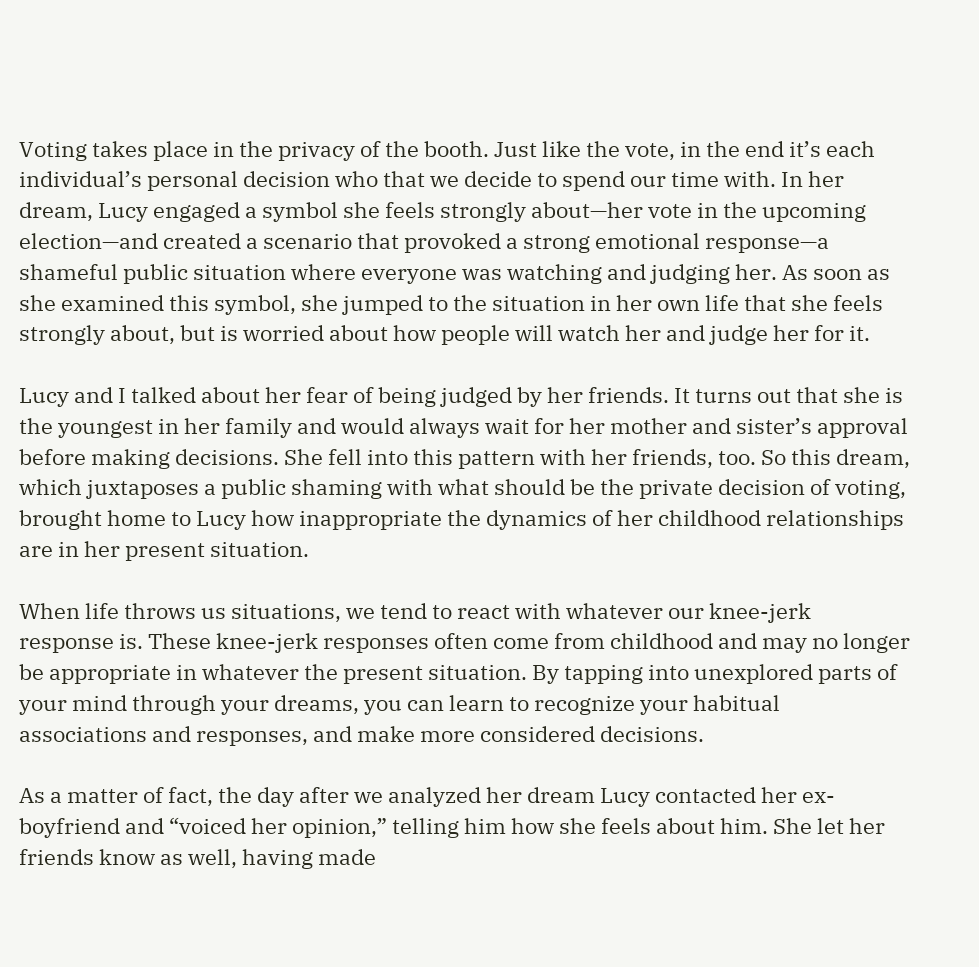Voting takes place in the privacy of the booth. Just like the vote, in the end it’s each individual’s personal decision who that we decide to spend our time with. In her dream, Lucy engaged a symbol she feels strongly about—her vote in the upcoming election—and created a scenario that provoked a strong emotional response—a shameful public situation where everyone was watching and judging her. As soon as she examined this symbol, she jumped to the situation in her own life that she feels strongly about, but is worried about how people will watch her and judge her for it.

Lucy and I talked about her fear of being judged by her friends. It turns out that she is the youngest in her family and would always wait for her mother and sister’s approval before making decisions. She fell into this pattern with her friends, too. So this dream, which juxtaposes a public shaming with what should be the private decision of voting, brought home to Lucy how inappropriate the dynamics of her childhood relationships are in her present situation.

When life throws us situations, we tend to react with whatever our knee-jerk response is. These knee-jerk responses often come from childhood and may no longer be appropriate in whatever the present situation. By tapping into unexplored parts of your mind through your dreams, you can learn to recognize your habitual associations and responses, and make more considered decisions.

As a matter of fact, the day after we analyzed her dream Lucy contacted her ex-boyfriend and “voiced her opinion,” telling him how she feels about him. She let her friends know as well, having made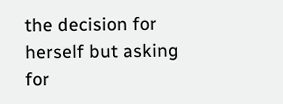the decision for herself but asking for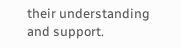their understanding and support.